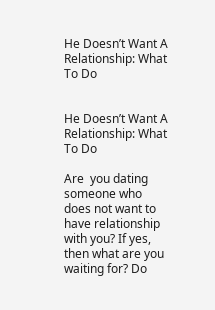He Doesn’t Want A Relationship: What To Do


He Doesn’t Want A Relationship: What To Do

Are  you dating someone who does not want to have relationship with you? If yes, then what are you waiting for? Do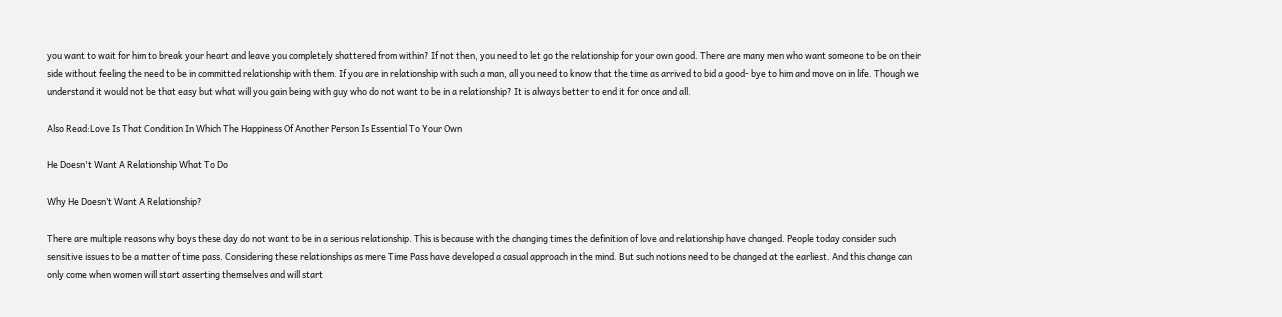you want to wait for him to break your heart and leave you completely shattered from within? If not then, you need to let go the relationship for your own good. There are many men who want someone to be on their side without feeling the need to be in committed relationship with them. If you are in relationship with such a man, all you need to know that the time as arrived to bid a good- bye to him and move on in life. Though we understand it would not be that easy but what will you gain being with guy who do not want to be in a relationship? It is always better to end it for once and all.

Also Read:Love Is That Condition In Which The Happiness Of Another Person Is Essential To Your Own

He Doesn't Want A Relationship What To Do

Why He Doesn’t Want A Relationship?

There are multiple reasons why boys these day do not want to be in a serious relationship. This is because with the changing times the definition of love and relationship have changed. People today consider such sensitive issues to be a matter of time pass. Considering these relationships as mere Time Pass have developed a casual approach in the mind. But such notions need to be changed at the earliest. And this change can only come when women will start asserting themselves and will start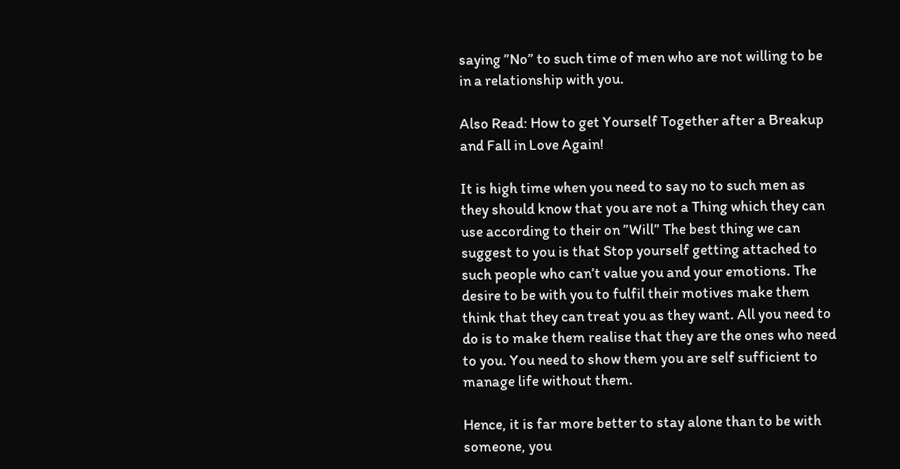saying ”No” to such time of men who are not willing to be in a relationship with you.

Also Read: How to get Yourself Together after a Breakup and Fall in Love Again!

It is high time when you need to say no to such men as they should know that you are not a Thing which they can use according to their on ”Will” The best thing we can suggest to you is that Stop yourself getting attached to such people who can’t value you and your emotions. The desire to be with you to fulfil their motives make them think that they can treat you as they want. All you need to do is to make them realise that they are the ones who need to you. You need to show them you are self sufficient to manage life without them.

Hence, it is far more better to stay alone than to be with someone, you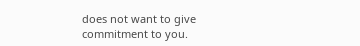does not want to give commitment to you.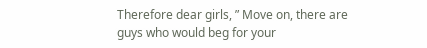Therefore dear girls, ” Move on, there are guys who would beg for your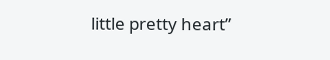little pretty heart”